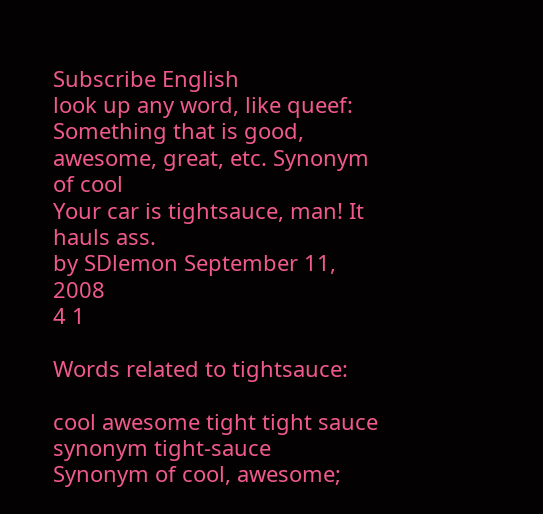Subscribe English
look up any word, like queef:
Something that is good, awesome, great, etc. Synonym of cool
Your car is tightsauce, man! It hauls ass.
by SDlemon September 11, 2008
4 1

Words related to tightsauce:

cool awesome tight tight sauce synonym tight-sauce
Synonym of cool, awesome;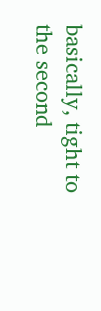basically, tight to the second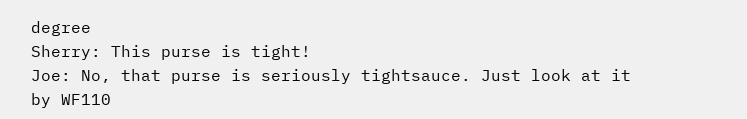degree
Sherry: This purse is tight!
Joe: No, that purse is seriously tightsauce. Just look at it
by WF110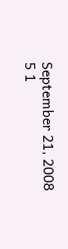September 21, 2008
5 1